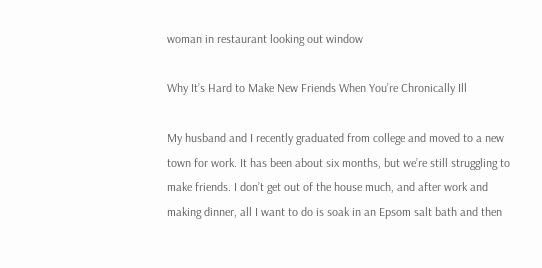woman in restaurant looking out window

Why It’s Hard to Make New Friends When You’re Chronically Ill

My husband and I recently graduated from college and moved to a new town for work. It has been about six months, but we’re still struggling to make friends. I don’t get out of the house much, and after work and making dinner, all I want to do is soak in an Epsom salt bath and then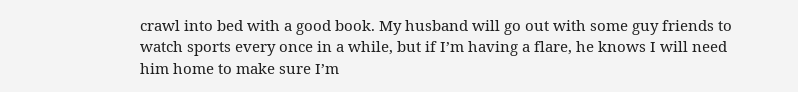crawl into bed with a good book. My husband will go out with some guy friends to watch sports every once in a while, but if I’m having a flare, he knows I will need him home to make sure I’m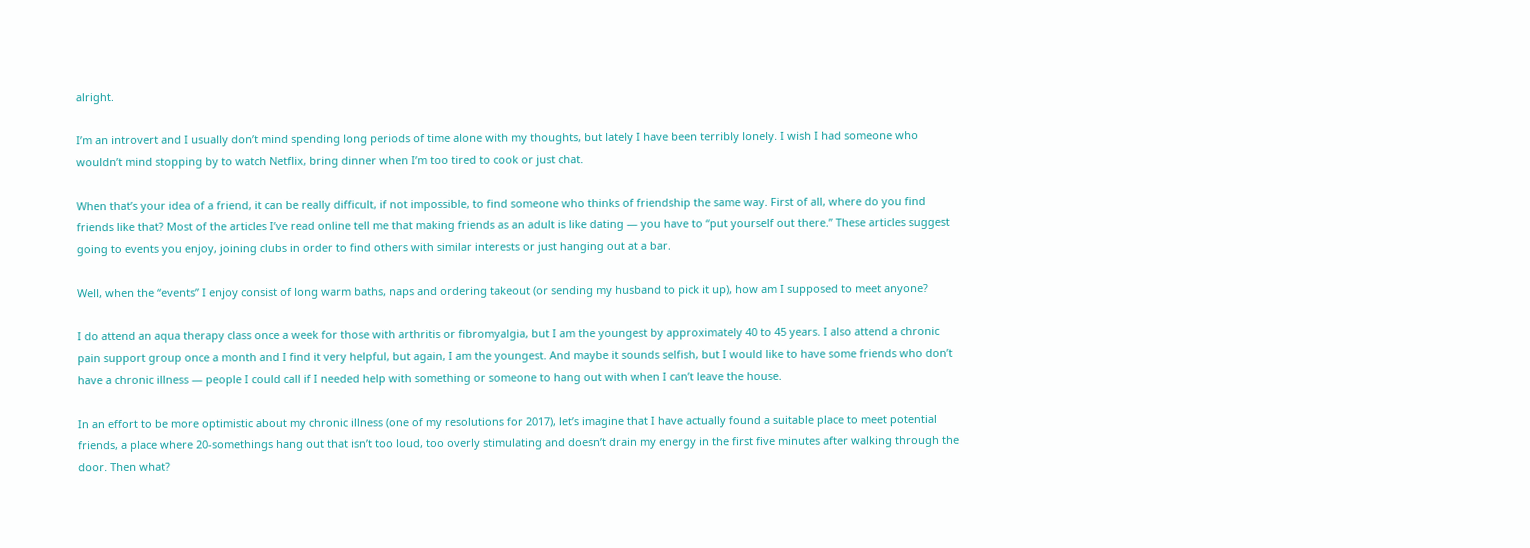alright.

I’m an introvert and I usually don’t mind spending long periods of time alone with my thoughts, but lately I have been terribly lonely. I wish I had someone who wouldn’t mind stopping by to watch Netflix, bring dinner when I’m too tired to cook or just chat.

When that’s your idea of a friend, it can be really difficult, if not impossible, to find someone who thinks of friendship the same way. First of all, where do you find friends like that? Most of the articles I’ve read online tell me that making friends as an adult is like dating — you have to “put yourself out there.” These articles suggest going to events you enjoy, joining clubs in order to find others with similar interests or just hanging out at a bar.

Well, when the “events” I enjoy consist of long warm baths, naps and ordering takeout (or sending my husband to pick it up), how am I supposed to meet anyone?

I do attend an aqua therapy class once a week for those with arthritis or fibromyalgia, but I am the youngest by approximately 40 to 45 years. I also attend a chronic pain support group once a month and I find it very helpful, but again, I am the youngest. And maybe it sounds selfish, but I would like to have some friends who don’t have a chronic illness — people I could call if I needed help with something or someone to hang out with when I can’t leave the house.

In an effort to be more optimistic about my chronic illness (one of my resolutions for 2017), let’s imagine that I have actually found a suitable place to meet potential friends, a place where 20-somethings hang out that isn’t too loud, too overly stimulating and doesn’t drain my energy in the first five minutes after walking through the door. Then what?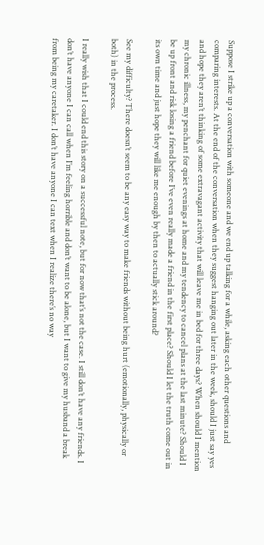Suppose I strike up a conversation with someone and we end up talking for a while, asking each other questions and comparing interests. At the end of the conversation when they suggest hanging out later in the week, should I just say yes and hope they aren’t thinking of some extravagant activity that will leave me in bed for three days? When should I mention my chronic illness, my penchant for quiet evenings at home and my tendency to cancel plans at the last minute? Should I be up front and risk losing a friend before I’ve even really made a friend in the first place? Should I let the truth come out in its own time and just hope they will like me enough by then to actually stick around?

See my difficulty? There doesn’t seem to be any easy way to make friends without being hurt (emotionally, physically or both) in the process.

I really wish that I could end this story on a successful note, but for now that’s not the case. I still don’t have any friends. I don’t have anyone I can call when I’m feeling horrible and don’t want to be alone, but I want to give my husband a break from being my caretaker. I don’t have anyone I can text when I realize there’s no way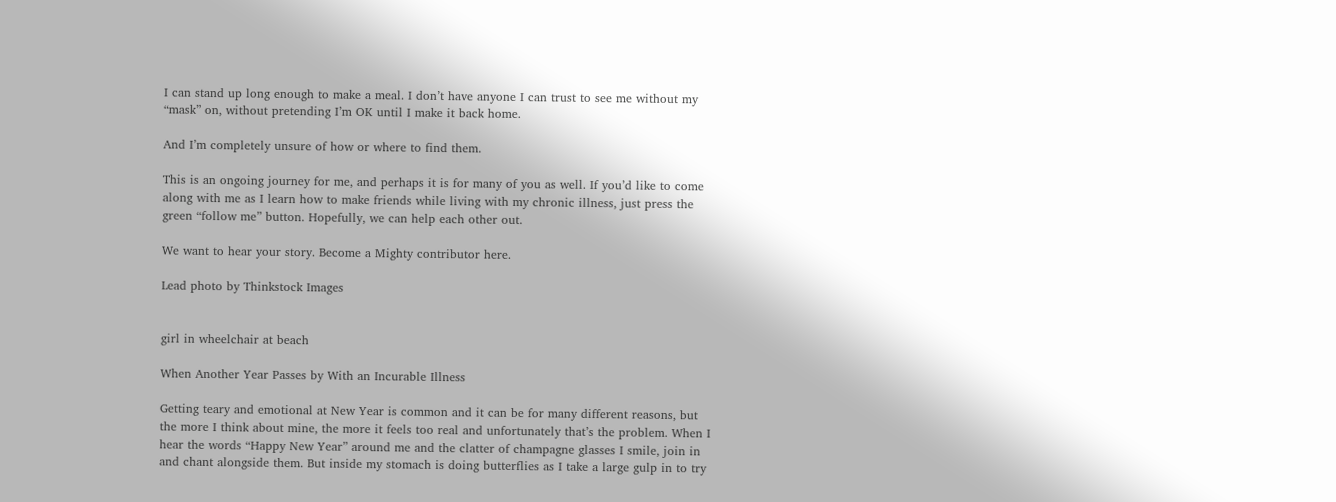I can stand up long enough to make a meal. I don’t have anyone I can trust to see me without my “mask” on, without pretending I’m OK until I make it back home.

And I’m completely unsure of how or where to find them.

This is an ongoing journey for me, and perhaps it is for many of you as well. If you’d like to come along with me as I learn how to make friends while living with my chronic illness, just press the green “follow me” button. Hopefully, we can help each other out.

We want to hear your story. Become a Mighty contributor here.

Lead photo by Thinkstock Images


girl in wheelchair at beach

When Another Year Passes by With an Incurable Illness

Getting teary and emotional at New Year is common and it can be for many different reasons, but the more I think about mine, the more it feels too real and unfortunately that’s the problem. When I hear the words “Happy New Year” around me and the clatter of champagne glasses I smile, join in and chant alongside them. But inside my stomach is doing butterflies as I take a large gulp in to try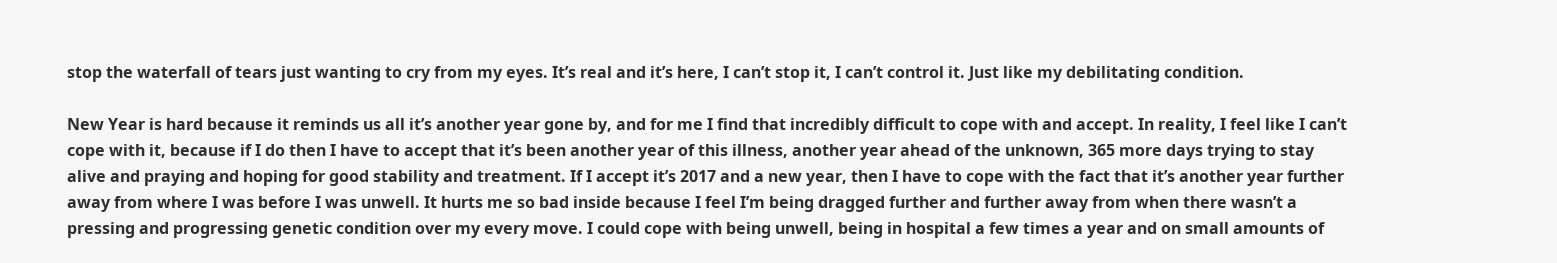stop the waterfall of tears just wanting to cry from my eyes. It’s real and it’s here, I can’t stop it, I can’t control it. Just like my debilitating condition.

New Year is hard because it reminds us all it’s another year gone by, and for me I find that incredibly difficult to cope with and accept. In reality, I feel like I can’t cope with it, because if I do then I have to accept that it’s been another year of this illness, another year ahead of the unknown, 365 more days trying to stay alive and praying and hoping for good stability and treatment. If I accept it’s 2017 and a new year, then I have to cope with the fact that it’s another year further away from where I was before I was unwell. It hurts me so bad inside because I feel I’m being dragged further and further away from when there wasn’t a pressing and progressing genetic condition over my every move. I could cope with being unwell, being in hospital a few times a year and on small amounts of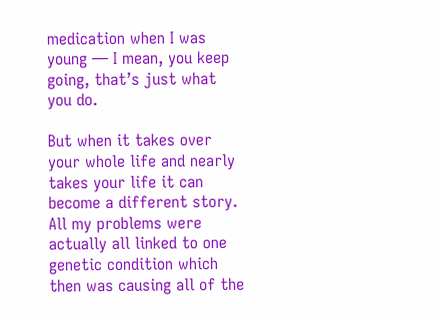medication when I was young — I mean, you keep going, that’s just what you do.

But when it takes over your whole life and nearly takes your life it can become a different story. All my problems were actually all linked to one genetic condition which then was causing all of the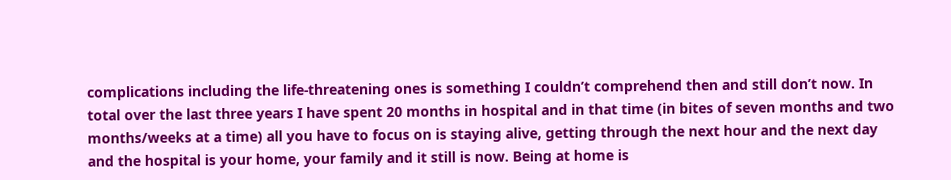complications including the life-threatening ones is something I couldn’t comprehend then and still don’t now. In total over the last three years I have spent 20 months in hospital and in that time (in bites of seven months and two months/weeks at a time) all you have to focus on is staying alive, getting through the next hour and the next day and the hospital is your home, your family and it still is now. Being at home is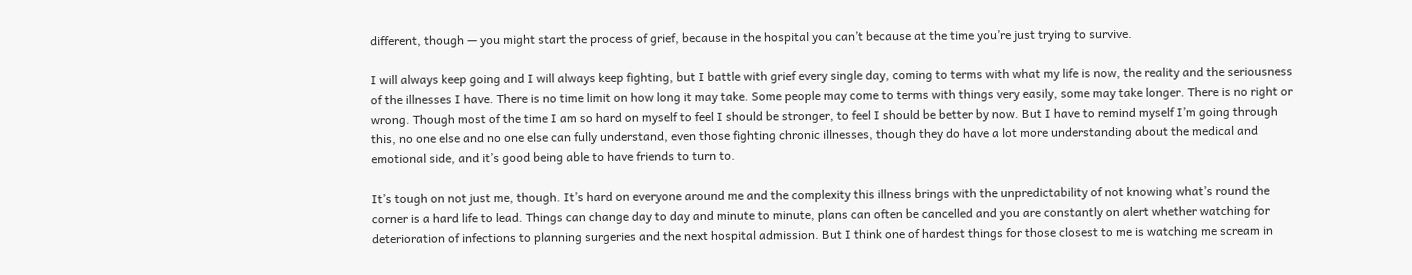different, though — you might start the process of grief, because in the hospital you can’t because at the time you’re just trying to survive.

I will always keep going and I will always keep fighting, but I battle with grief every single day, coming to terms with what my life is now, the reality and the seriousness of the illnesses I have. There is no time limit on how long it may take. Some people may come to terms with things very easily, some may take longer. There is no right or wrong. Though most of the time I am so hard on myself to feel I should be stronger, to feel I should be better by now. But I have to remind myself I’m going through this, no one else and no one else can fully understand, even those fighting chronic illnesses, though they do have a lot more understanding about the medical and emotional side, and it’s good being able to have friends to turn to.

It’s tough on not just me, though. It’s hard on everyone around me and the complexity this illness brings with the unpredictability of not knowing what’s round the corner is a hard life to lead. Things can change day to day and minute to minute, plans can often be cancelled and you are constantly on alert whether watching for deterioration of infections to planning surgeries and the next hospital admission. But I think one of hardest things for those closest to me is watching me scream in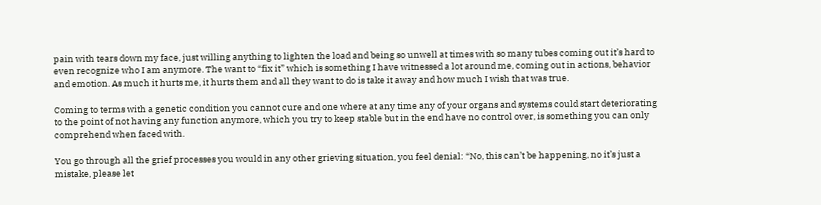pain with tears down my face, just willing anything to lighten the load and being so unwell at times with so many tubes coming out it’s hard to even recognize who I am anymore. The want to “fix it” which is something I have witnessed a lot around me, coming out in actions, behavior and emotion. As much it hurts me, it hurts them and all they want to do is take it away and how much I wish that was true.

Coming to terms with a genetic condition you cannot cure and one where at any time any of your organs and systems could start deteriorating to the point of not having any function anymore, which you try to keep stable but in the end have no control over, is something you can only comprehend when faced with.

You go through all the grief processes you would in any other grieving situation, you feel denial: “No, this can’t be happening, no it’s just a mistake, please let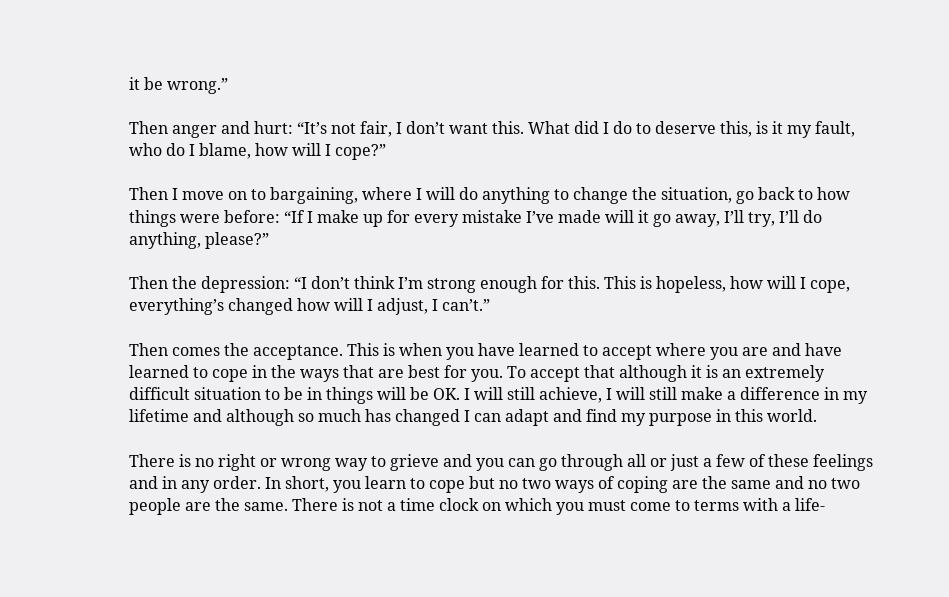it be wrong.”

Then anger and hurt: “It’s not fair, I don’t want this. What did I do to deserve this, is it my fault, who do I blame, how will I cope?”

Then I move on to bargaining, where I will do anything to change the situation, go back to how things were before: “If I make up for every mistake I’ve made will it go away, I’ll try, I’ll do anything, please?”

Then the depression: “I don’t think I’m strong enough for this. This is hopeless, how will I cope, everything’s changed how will I adjust, I can’t.”

Then comes the acceptance. This is when you have learned to accept where you are and have learned to cope in the ways that are best for you. To accept that although it is an extremely difficult situation to be in things will be OK. I will still achieve, I will still make a difference in my lifetime and although so much has changed I can adapt and find my purpose in this world.

There is no right or wrong way to grieve and you can go through all or just a few of these feelings and in any order. In short, you learn to cope but no two ways of coping are the same and no two people are the same. There is not a time clock on which you must come to terms with a life-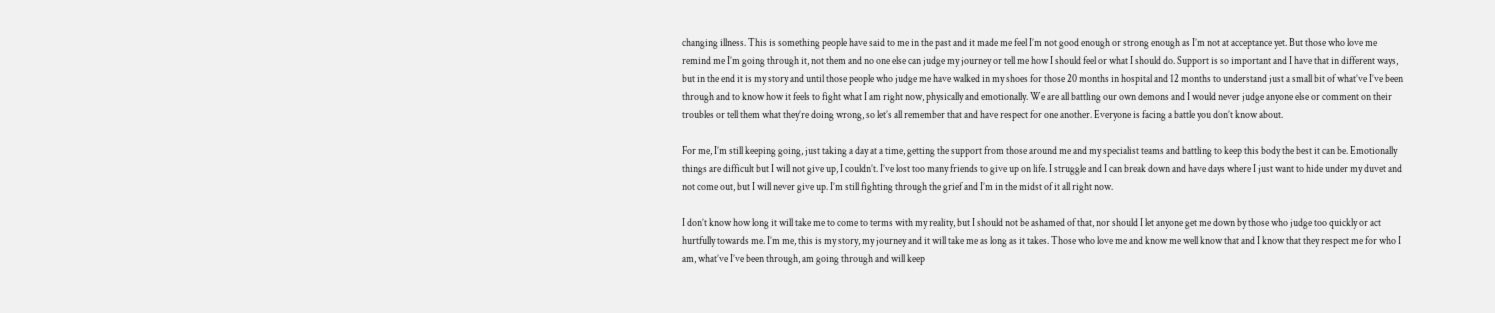changing illness. This is something people have said to me in the past and it made me feel I’m not good enough or strong enough as I’m not at acceptance yet. But those who love me remind me I’m going through it, not them and no one else can judge my journey or tell me how I should feel or what I should do. Support is so important and I have that in different ways, but in the end it is my story and until those people who judge me have walked in my shoes for those 20 months in hospital and 12 months to understand just a small bit of what’ve I’ve been through and to know how it feels to fight what I am right now, physically and emotionally. We are all battling our own demons and I would never judge anyone else or comment on their troubles or tell them what they’re doing wrong, so let’s all remember that and have respect for one another. Everyone is facing a battle you don’t know about.

For me, I’m still keeping going, just taking a day at a time, getting the support from those around me and my specialist teams and battling to keep this body the best it can be. Emotionally things are difficult but I will not give up, I couldn’t. I’ve lost too many friends to give up on life. I struggle and I can break down and have days where I just want to hide under my duvet and not come out, but I will never give up. I’m still fighting through the grief and I’m in the midst of it all right now.

I don’t know how long it will take me to come to terms with my reality, but I should not be ashamed of that, nor should I let anyone get me down by those who judge too quickly or act hurtfully towards me. I’m me, this is my story, my journey and it will take me as long as it takes. Those who love me and know me well know that and I know that they respect me for who I am, what’ve I’ve been through, am going through and will keep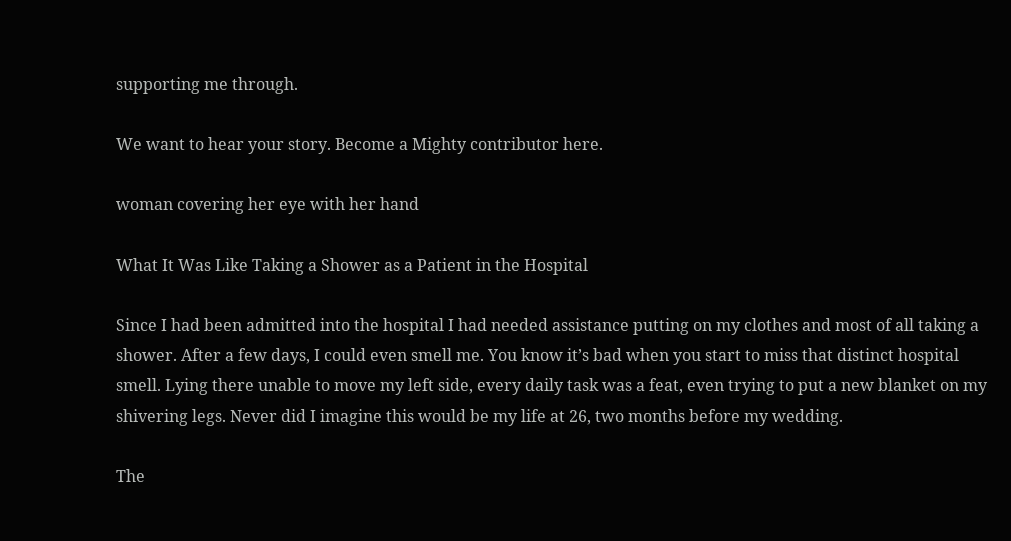supporting me through.

We want to hear your story. Become a Mighty contributor here.

woman covering her eye with her hand

What It Was Like Taking a Shower as a Patient in the Hospital

Since I had been admitted into the hospital I had needed assistance putting on my clothes and most of all taking a shower. After a few days, I could even smell me. You know it’s bad when you start to miss that distinct hospital smell. Lying there unable to move my left side, every daily task was a feat, even trying to put a new blanket on my shivering legs. Never did I imagine this would be my life at 26, two months before my wedding.

The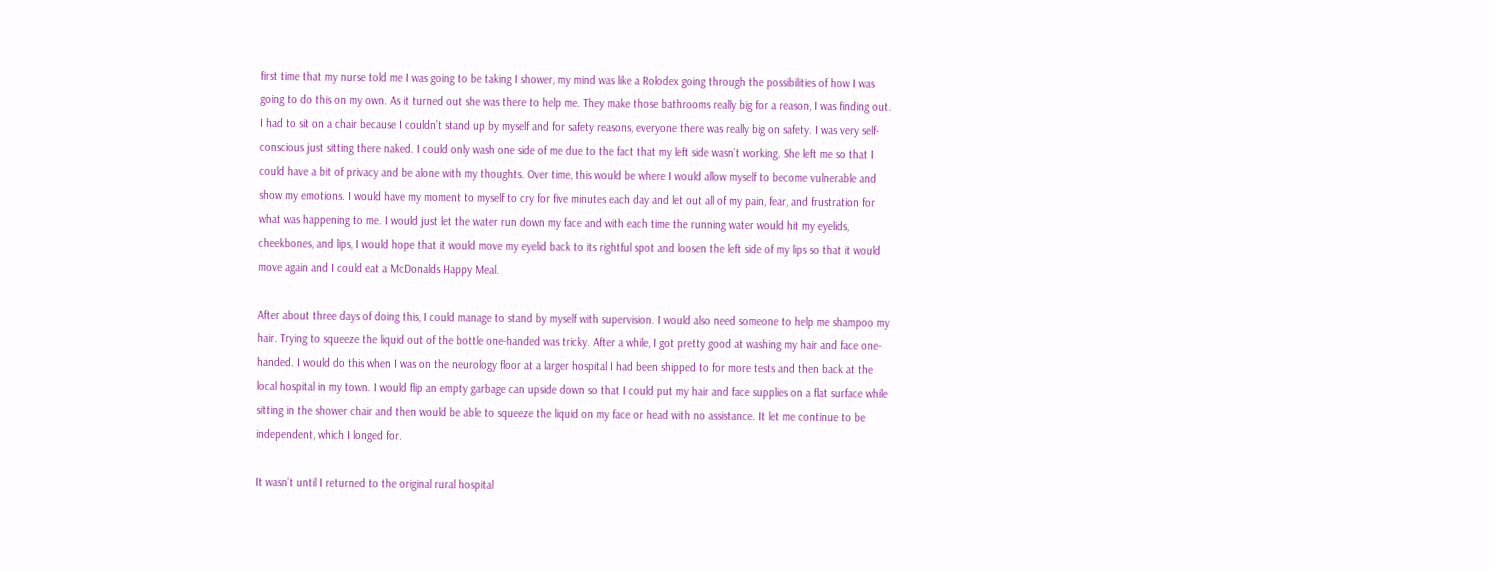first time that my nurse told me I was going to be taking I shower, my mind was like a Rolodex going through the possibilities of how I was going to do this on my own. As it turned out she was there to help me. They make those bathrooms really big for a reason, I was finding out. I had to sit on a chair because I couldn’t stand up by myself and for safety reasons, everyone there was really big on safety. I was very self-conscious just sitting there naked. I could only wash one side of me due to the fact that my left side wasn’t working. She left me so that I could have a bit of privacy and be alone with my thoughts. Over time, this would be where I would allow myself to become vulnerable and show my emotions. I would have my moment to myself to cry for five minutes each day and let out all of my pain, fear, and frustration for what was happening to me. I would just let the water run down my face and with each time the running water would hit my eyelids, cheekbones, and lips, I would hope that it would move my eyelid back to its rightful spot and loosen the left side of my lips so that it would move again and I could eat a McDonalds Happy Meal.

After about three days of doing this, I could manage to stand by myself with supervision. I would also need someone to help me shampoo my hair. Trying to squeeze the liquid out of the bottle one-handed was tricky. After a while, I got pretty good at washing my hair and face one-handed. I would do this when I was on the neurology floor at a larger hospital I had been shipped to for more tests and then back at the local hospital in my town. I would flip an empty garbage can upside down so that I could put my hair and face supplies on a flat surface while sitting in the shower chair and then would be able to squeeze the liquid on my face or head with no assistance. It let me continue to be independent, which I longed for.

It wasn’t until I returned to the original rural hospital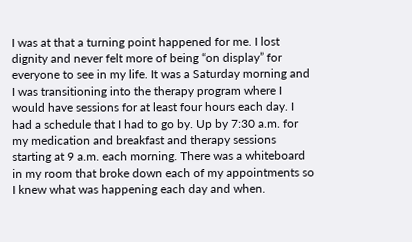I was at that a turning point happened for me. I lost dignity and never felt more of being “on display” for everyone to see in my life. It was a Saturday morning and I was transitioning into the therapy program where I would have sessions for at least four hours each day. I had a schedule that I had to go by. Up by 7:30 a.m. for my medication and breakfast and therapy sessions starting at 9 a.m. each morning. There was a whiteboard in my room that broke down each of my appointments so I knew what was happening each day and when.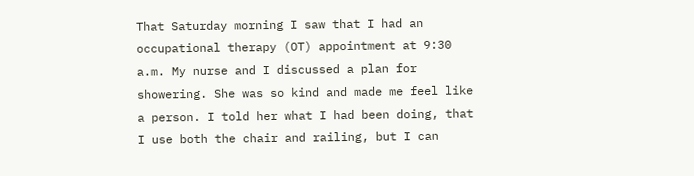That Saturday morning I saw that I had an occupational therapy (OT) appointment at 9:30 a.m. My nurse and I discussed a plan for showering. She was so kind and made me feel like a person. I told her what I had been doing, that I use both the chair and railing, but I can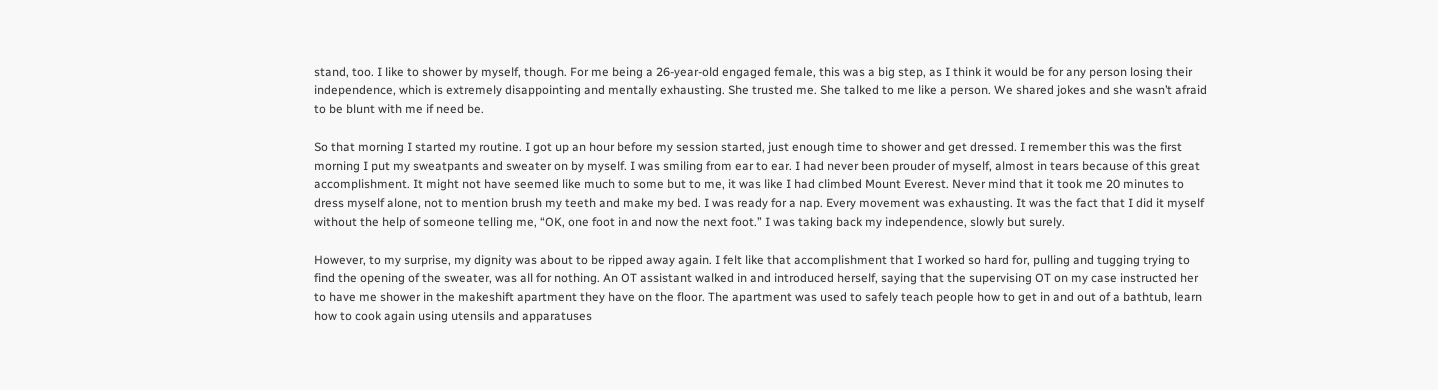stand, too. I like to shower by myself, though. For me being a 26-year-old engaged female, this was a big step, as I think it would be for any person losing their independence, which is extremely disappointing and mentally exhausting. She trusted me. She talked to me like a person. We shared jokes and she wasn’t afraid to be blunt with me if need be.

So that morning I started my routine. I got up an hour before my session started, just enough time to shower and get dressed. I remember this was the first morning I put my sweatpants and sweater on by myself. I was smiling from ear to ear. I had never been prouder of myself, almost in tears because of this great accomplishment. It might not have seemed like much to some but to me, it was like I had climbed Mount Everest. Never mind that it took me 20 minutes to dress myself alone, not to mention brush my teeth and make my bed. I was ready for a nap. Every movement was exhausting. It was the fact that I did it myself without the help of someone telling me, “OK, one foot in and now the next foot.” I was taking back my independence, slowly but surely.

However, to my surprise, my dignity was about to be ripped away again. I felt like that accomplishment that I worked so hard for, pulling and tugging trying to find the opening of the sweater, was all for nothing. An OT assistant walked in and introduced herself, saying that the supervising OT on my case instructed her to have me shower in the makeshift apartment they have on the floor. The apartment was used to safely teach people how to get in and out of a bathtub, learn how to cook again using utensils and apparatuses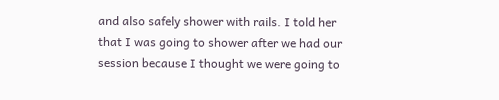and also safely shower with rails. I told her that I was going to shower after we had our session because I thought we were going to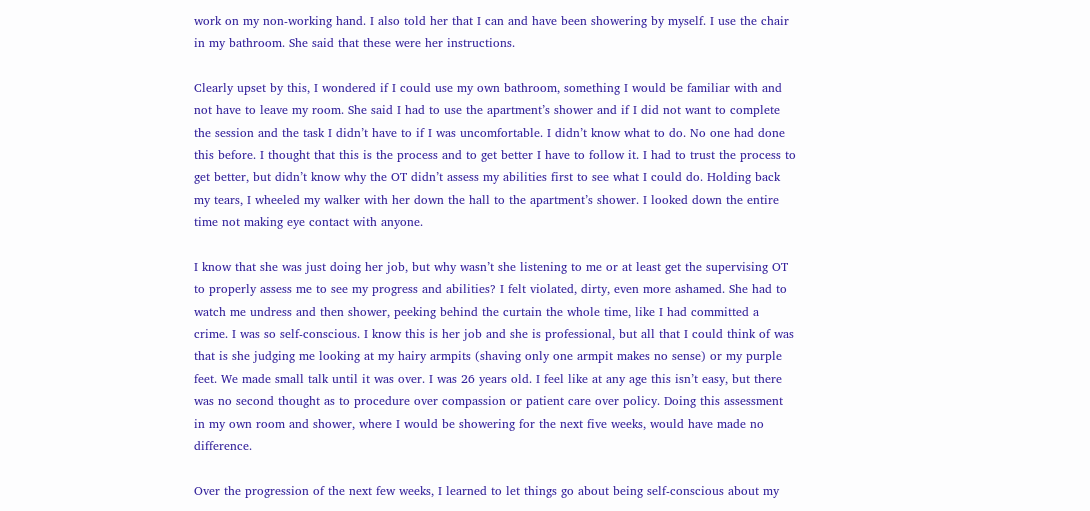work on my non-working hand. I also told her that I can and have been showering by myself. I use the chair in my bathroom. She said that these were her instructions.

Clearly upset by this, I wondered if I could use my own bathroom, something I would be familiar with and not have to leave my room. She said I had to use the apartment’s shower and if I did not want to complete the session and the task I didn’t have to if I was uncomfortable. I didn’t know what to do. No one had done this before. I thought that this is the process and to get better I have to follow it. I had to trust the process to get better, but didn’t know why the OT didn’t assess my abilities first to see what I could do. Holding back my tears, I wheeled my walker with her down the hall to the apartment’s shower. I looked down the entire time not making eye contact with anyone.

I know that she was just doing her job, but why wasn’t she listening to me or at least get the supervising OT to properly assess me to see my progress and abilities? I felt violated, dirty, even more ashamed. She had to watch me undress and then shower, peeking behind the curtain the whole time, like I had committed a crime. I was so self-conscious. I know this is her job and she is professional, but all that I could think of was that is she judging me looking at my hairy armpits (shaving only one armpit makes no sense) or my purple feet. We made small talk until it was over. I was 26 years old. I feel like at any age this isn’t easy, but there was no second thought as to procedure over compassion or patient care over policy. Doing this assessment in my own room and shower, where I would be showering for the next five weeks, would have made no difference.

Over the progression of the next few weeks, I learned to let things go about being self-conscious about my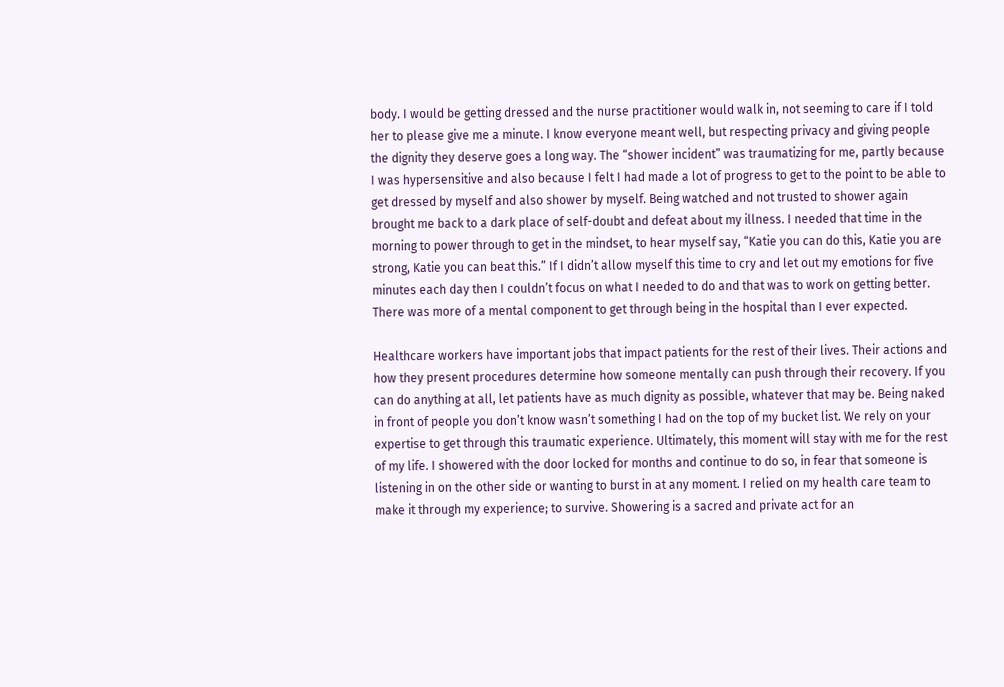body. I would be getting dressed and the nurse practitioner would walk in, not seeming to care if I told her to please give me a minute. I know everyone meant well, but respecting privacy and giving people the dignity they deserve goes a long way. The “shower incident” was traumatizing for me, partly because I was hypersensitive and also because I felt I had made a lot of progress to get to the point to be able to get dressed by myself and also shower by myself. Being watched and not trusted to shower again brought me back to a dark place of self-doubt and defeat about my illness. I needed that time in the morning to power through to get in the mindset, to hear myself say, “Katie you can do this, Katie you are strong, Katie you can beat this.” If I didn’t allow myself this time to cry and let out my emotions for five minutes each day then I couldn’t focus on what I needed to do and that was to work on getting better. There was more of a mental component to get through being in the hospital than I ever expected.

Healthcare workers have important jobs that impact patients for the rest of their lives. Their actions and how they present procedures determine how someone mentally can push through their recovery. If you can do anything at all, let patients have as much dignity as possible, whatever that may be. Being naked in front of people you don’t know wasn’t something I had on the top of my bucket list. We rely on your expertise to get through this traumatic experience. Ultimately, this moment will stay with me for the rest of my life. I showered with the door locked for months and continue to do so, in fear that someone is listening in on the other side or wanting to burst in at any moment. I relied on my health care team to make it through my experience; to survive. Showering is a sacred and private act for an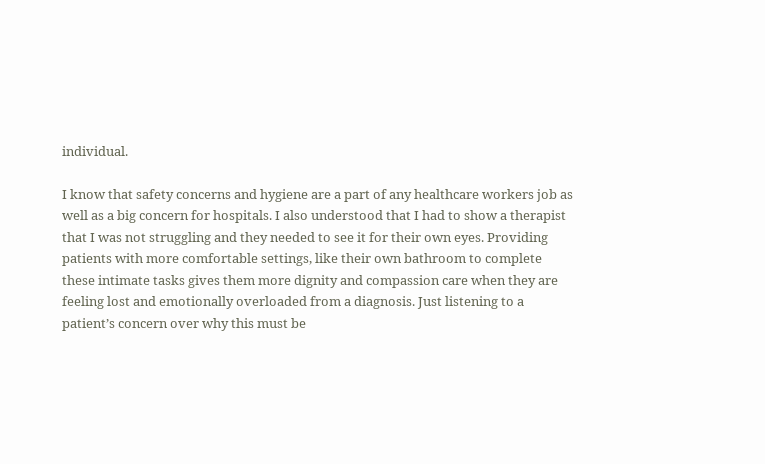individual.

I know that safety concerns and hygiene are a part of any healthcare workers job as well as a big concern for hospitals. I also understood that I had to show a therapist that I was not struggling and they needed to see it for their own eyes. Providing patients with more comfortable settings, like their own bathroom to complete these intimate tasks gives them more dignity and compassion care when they are feeling lost and emotionally overloaded from a diagnosis. Just listening to a patient’s concern over why this must be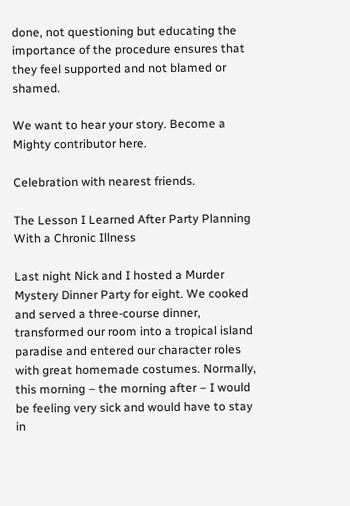done, not questioning but educating the importance of the procedure ensures that they feel supported and not blamed or shamed.

We want to hear your story. Become a Mighty contributor here.

Celebration with nearest friends.

The Lesson I Learned After Party Planning With a Chronic Illness

Last night Nick and I hosted a Murder Mystery Dinner Party for eight. We cooked and served a three-course dinner, transformed our room into a tropical island paradise and entered our character roles with great homemade costumes. Normally, this morning – the morning after – I would be feeling very sick and would have to stay in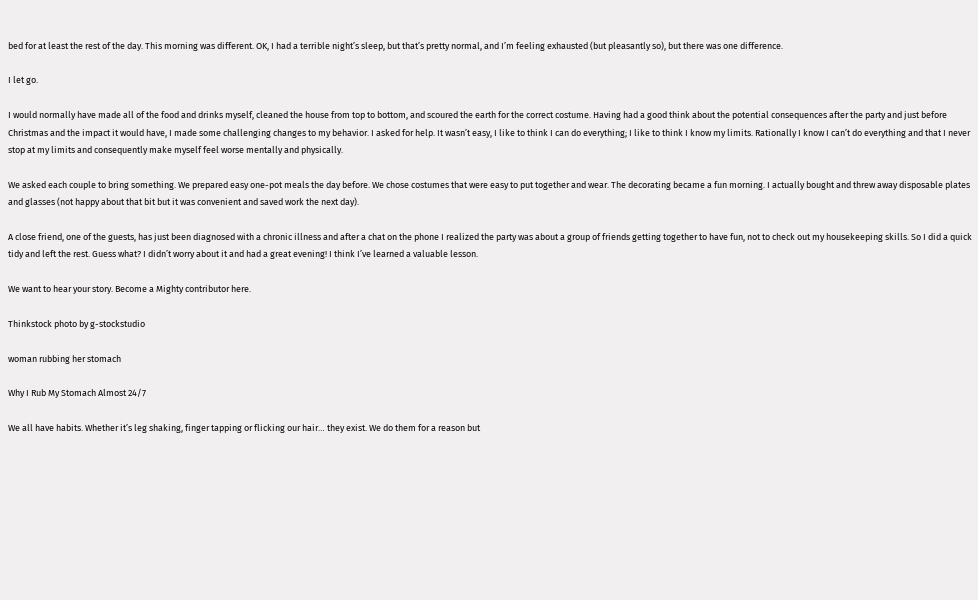bed for at least the rest of the day. This morning was different. OK, I had a terrible night’s sleep, but that’s pretty normal, and I’m feeling exhausted (but pleasantly so), but there was one difference.

I let go.

I would normally have made all of the food and drinks myself, cleaned the house from top to bottom, and scoured the earth for the correct costume. Having had a good think about the potential consequences after the party and just before Christmas and the impact it would have, I made some challenging changes to my behavior. I asked for help. It wasn’t easy, I like to think I can do everything; I like to think I know my limits. Rationally I know I can’t do everything and that I never stop at my limits and consequently make myself feel worse mentally and physically.

We asked each couple to bring something. We prepared easy one-pot meals the day before. We chose costumes that were easy to put together and wear. The decorating became a fun morning. I actually bought and threw away disposable plates and glasses (not happy about that bit but it was convenient and saved work the next day).

A close friend, one of the guests, has just been diagnosed with a chronic illness and after a chat on the phone I realized the party was about a group of friends getting together to have fun, not to check out my housekeeping skills. So I did a quick tidy and left the rest. Guess what? I didn’t worry about it and had a great evening! I think I’ve learned a valuable lesson.

We want to hear your story. Become a Mighty contributor here.

Thinkstock photo by g-stockstudio

woman rubbing her stomach

Why I Rub My Stomach Almost 24/7

We all have habits. Whether it’s leg shaking, finger tapping or flicking our hair… they exist. We do them for a reason but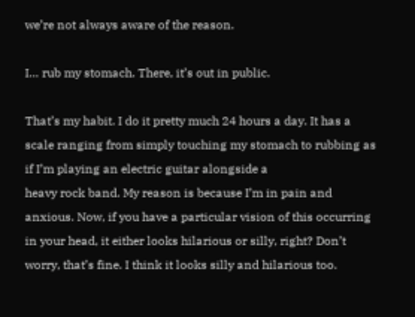we’re not always aware of the reason.

I… rub my stomach. There, it’s out in public.

That’s my habit. I do it pretty much 24 hours a day. It has a scale ranging from simply touching my stomach to rubbing as if I’m playing an electric guitar alongside a
heavy rock band. My reason is because I’m in pain and anxious. Now, if you have a particular vision of this occurring in your head, it either looks hilarious or silly, right? Don’t worry, that’s fine. I think it looks silly and hilarious too.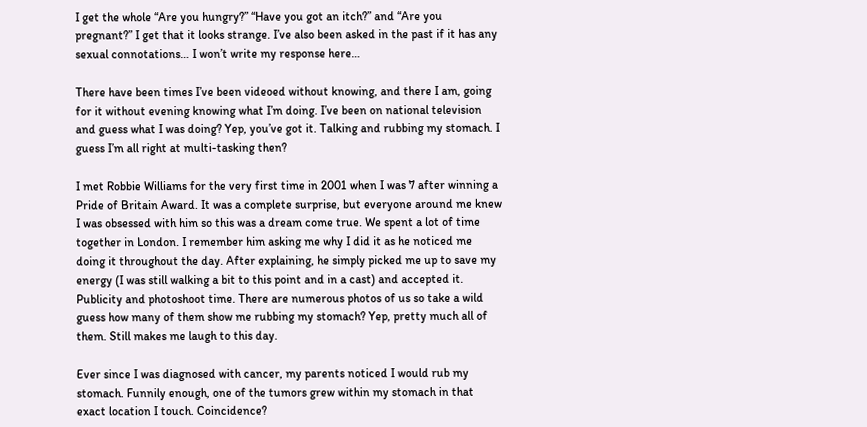I get the whole “Are you hungry?” “Have you got an itch?” and “Are you pregnant?” I get that it looks strange. I’ve also been asked in the past if it has any sexual connotations… I won’t write my response here…

There have been times I’ve been videoed without knowing, and there I am, going for it without evening knowing what I’m doing. I’ve been on national television and guess what I was doing? Yep, you’ve got it. Talking and rubbing my stomach. I guess I’m all right at multi-tasking then?

I met Robbie Williams for the very first time in 2001 when I was 7 after winning a Pride of Britain Award. It was a complete surprise, but everyone around me knew I was obsessed with him so this was a dream come true. We spent a lot of time together in London. I remember him asking me why I did it as he noticed me doing it throughout the day. After explaining, he simply picked me up to save my energy (I was still walking a bit to this point and in a cast) and accepted it. Publicity and photoshoot time. There are numerous photos of us so take a wild guess how many of them show me rubbing my stomach? Yep, pretty much all of them. Still makes me laugh to this day.

Ever since I was diagnosed with cancer, my parents noticed I would rub my stomach. Funnily enough, one of the tumors grew within my stomach in that exact location I touch. Coincidence?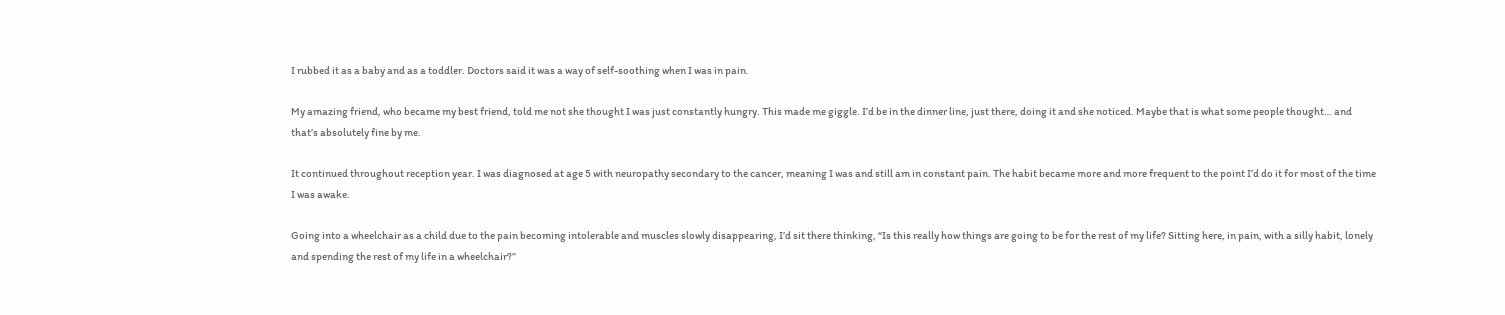I rubbed it as a baby and as a toddler. Doctors said it was a way of self-soothing when I was in pain.

My amazing friend, who became my best friend, told me not she thought I was just constantly hungry. This made me giggle. I’d be in the dinner line, just there, doing it and she noticed. Maybe that is what some people thought… and that’s absolutely fine by me.

It continued throughout reception year. I was diagnosed at age 5 with neuropathy secondary to the cancer, meaning I was and still am in constant pain. The habit became more and more frequent to the point I’d do it for most of the time I was awake.

Going into a wheelchair as a child due to the pain becoming intolerable and muscles slowly disappearing, I’d sit there thinking, “Is this really how things are going to be for the rest of my life? Sitting here, in pain, with a silly habit, lonely and spending the rest of my life in a wheelchair?”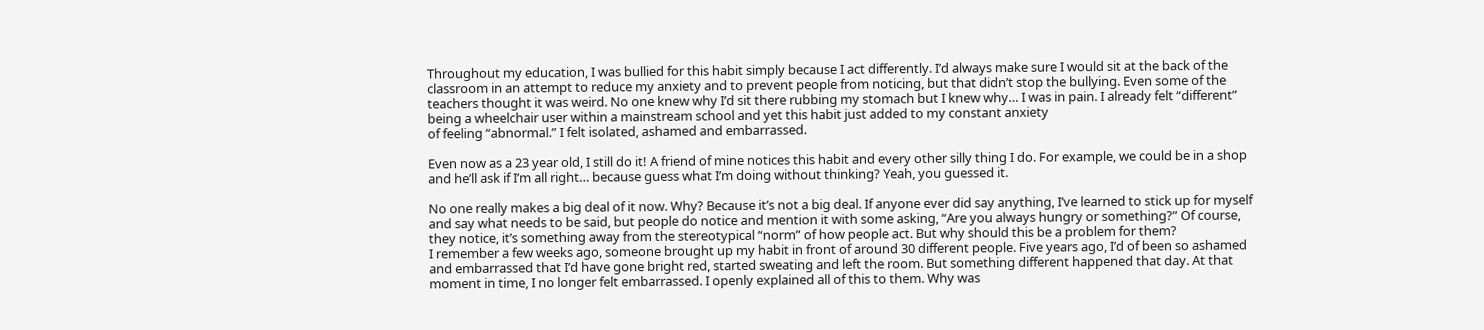Throughout my education, I was bullied for this habit simply because I act differently. I’d always make sure I would sit at the back of the classroom in an attempt to reduce my anxiety and to prevent people from noticing, but that didn’t stop the bullying. Even some of the teachers thought it was weird. No one knew why I’d sit there rubbing my stomach but I knew why… I was in pain. I already felt “different” being a wheelchair user within a mainstream school and yet this habit just added to my constant anxiety
of feeling “abnormal.” I felt isolated, ashamed and embarrassed.

Even now as a 23 year old, I still do it! A friend of mine notices this habit and every other silly thing I do. For example, we could be in a shop and he’ll ask if I’m all right… because guess what I’m doing without thinking? Yeah, you guessed it.

No one really makes a big deal of it now. Why? Because it’s not a big deal. If anyone ever did say anything, I’ve learned to stick up for myself and say what needs to be said, but people do notice and mention it with some asking, “Are you always hungry or something?” Of course, they notice, it’s something away from the stereotypical “norm” of how people act. But why should this be a problem for them?
I remember a few weeks ago, someone brought up my habit in front of around 30 different people. Five years ago, I’d of been so ashamed and embarrassed that I’d have gone bright red, started sweating and left the room. But something different happened that day. At that moment in time, I no longer felt embarrassed. I openly explained all of this to them. Why was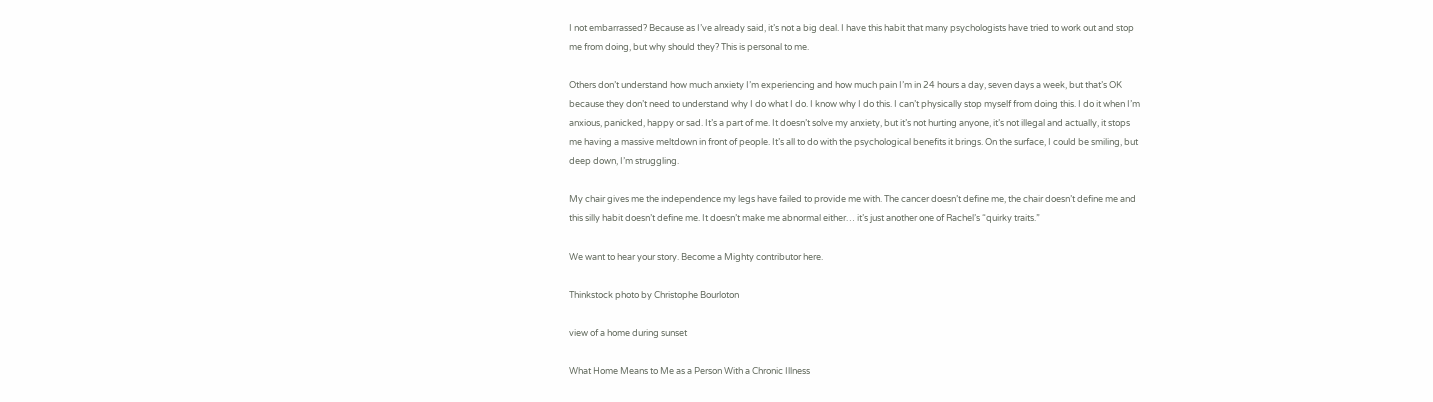I not embarrassed? Because as I’ve already said, it’s not a big deal. I have this habit that many psychologists have tried to work out and stop me from doing, but why should they? This is personal to me.

Others don’t understand how much anxiety I’m experiencing and how much pain I’m in 24 hours a day, seven days a week, but that’s OK because they don’t need to understand why I do what I do. I know why I do this. I can’t physically stop myself from doing this. I do it when I’m anxious, panicked, happy or sad. It’s a part of me. It doesn’t solve my anxiety, but it’s not hurting anyone, it’s not illegal and actually, it stops me having a massive meltdown in front of people. It’s all to do with the psychological benefits it brings. On the surface, I could be smiling, but deep down, I’m struggling.

My chair gives me the independence my legs have failed to provide me with. The cancer doesn’t define me, the chair doesn’t define me and this silly habit doesn’t define me. It doesn’t make me abnormal either… it’s just another one of Rachel’s “quirky traits.”

We want to hear your story. Become a Mighty contributor here.

Thinkstock photo by Christophe Bourloton

view of a home during sunset

What Home Means to Me as a Person With a Chronic Illness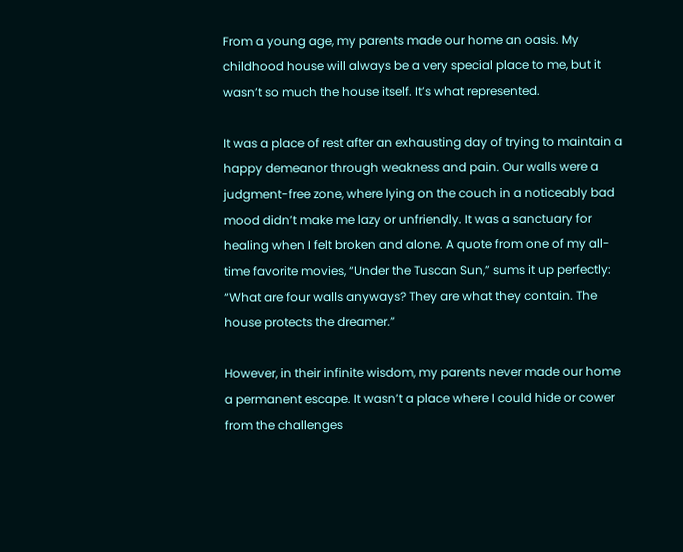From a young age, my parents made our home an oasis. My childhood house will always be a very special place to me, but it wasn’t so much the house itself. It’s what represented.

It was a place of rest after an exhausting day of trying to maintain a happy demeanor through weakness and pain. Our walls were a judgment-free zone, where lying on the couch in a noticeably bad mood didn’t make me lazy or unfriendly. It was a sanctuary for healing when I felt broken and alone. A quote from one of my all-time favorite movies, “Under the Tuscan Sun,” sums it up perfectly: “What are four walls anyways? They are what they contain. The house protects the dreamer.”

However, in their infinite wisdom, my parents never made our home a permanent escape. It wasn’t a place where I could hide or cower from the challenges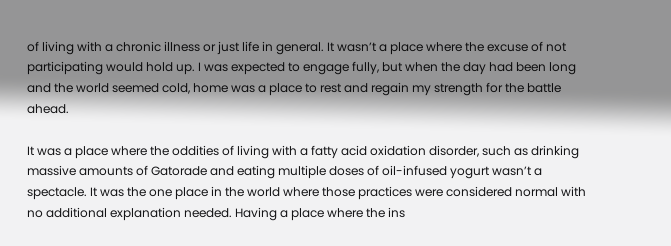of living with a chronic illness or just life in general. It wasn’t a place where the excuse of not participating would hold up. I was expected to engage fully, but when the day had been long and the world seemed cold, home was a place to rest and regain my strength for the battle ahead.

It was a place where the oddities of living with a fatty acid oxidation disorder, such as drinking massive amounts of Gatorade and eating multiple doses of oil-infused yogurt wasn’t a spectacle. It was the one place in the world where those practices were considered normal with no additional explanation needed. Having a place where the ins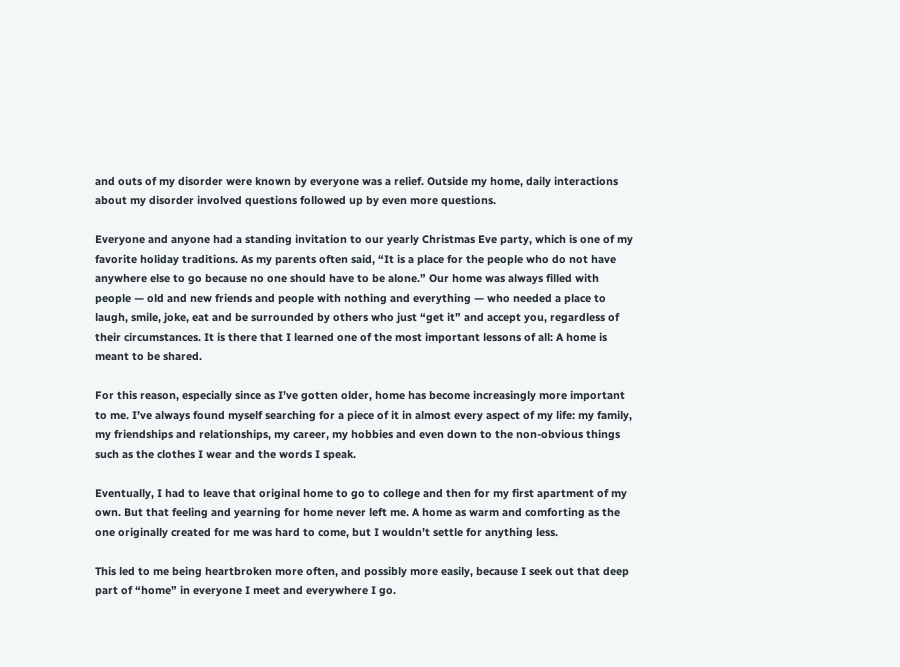and outs of my disorder were known by everyone was a relief. Outside my home, daily interactions about my disorder involved questions followed up by even more questions.

Everyone and anyone had a standing invitation to our yearly Christmas Eve party, which is one of my favorite holiday traditions. As my parents often said, “It is a place for the people who do not have anywhere else to go because no one should have to be alone.” Our home was always filled with people — old and new friends and people with nothing and everything — who needed a place to laugh, smile, joke, eat and be surrounded by others who just “get it” and accept you, regardless of their circumstances. It is there that I learned one of the most important lessons of all: A home is meant to be shared.

For this reason, especially since as I’ve gotten older, home has become increasingly more important to me. I’ve always found myself searching for a piece of it in almost every aspect of my life: my family, my friendships and relationships, my career, my hobbies and even down to the non-obvious things such as the clothes I wear and the words I speak.

Eventually, I had to leave that original home to go to college and then for my first apartment of my own. But that feeling and yearning for home never left me. A home as warm and comforting as the one originally created for me was hard to come, but I wouldn’t settle for anything less.

This led to me being heartbroken more often, and possibly more easily, because I seek out that deep part of “home” in everyone I meet and everywhere I go.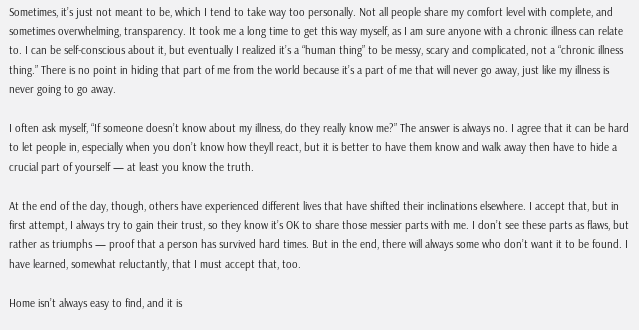Sometimes, it’s just not meant to be, which I tend to take way too personally. Not all people share my comfort level with complete, and sometimes overwhelming, transparency. It took me a long time to get this way myself, as I am sure anyone with a chronic illness can relate to. I can be self-conscious about it, but eventually I realized it’s a “human thing” to be messy, scary and complicated, not a “chronic illness thing.” There is no point in hiding that part of me from the world because it’s a part of me that will never go away, just like my illness is never going to go away.

I often ask myself, “If someone doesn’t know about my illness, do they really know me?” The answer is always no. I agree that it can be hard to let people in, especially when you don’t know how theyll react, but it is better to have them know and walk away then have to hide a crucial part of yourself — at least you know the truth.

At the end of the day, though, others have experienced different lives that have shifted their inclinations elsewhere. I accept that, but in first attempt, I always try to gain their trust, so they know it’s OK to share those messier parts with me. I don’t see these parts as flaws, but rather as triumphs — proof that a person has survived hard times. But in the end, there will always some who don’t want it to be found. I have learned, somewhat reluctantly, that I must accept that, too.

Home isn’t always easy to find, and it is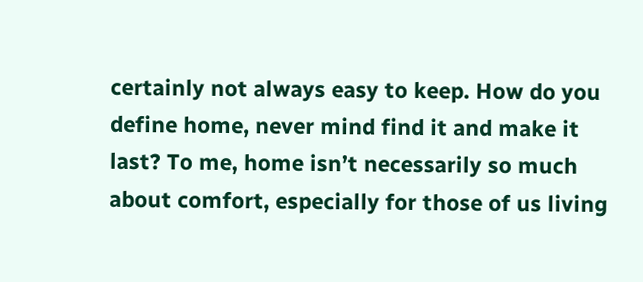certainly not always easy to keep. How do you define home, never mind find it and make it last? To me, home isn’t necessarily so much about comfort, especially for those of us living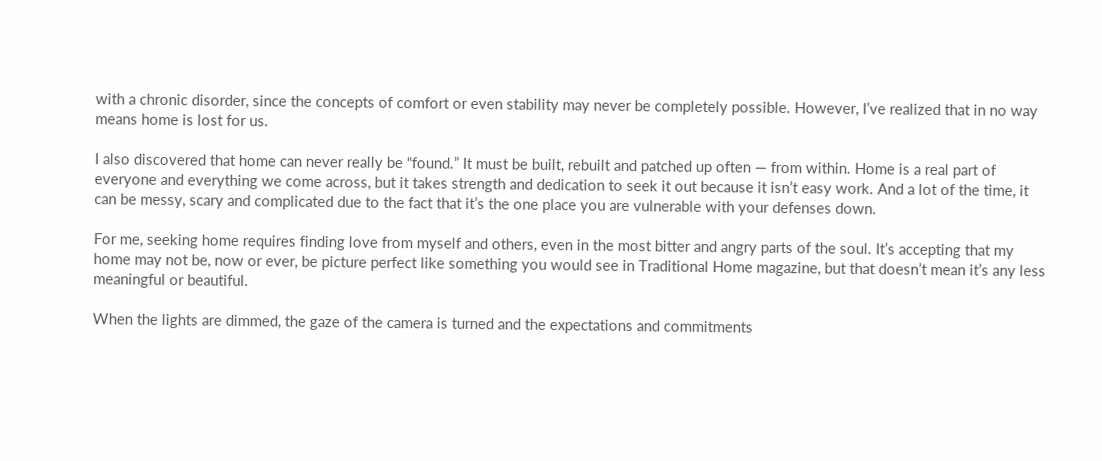with a chronic disorder, since the concepts of comfort or even stability may never be completely possible. However, I’ve realized that in no way means home is lost for us.

I also discovered that home can never really be “found.” It must be built, rebuilt and patched up often — from within. Home is a real part of everyone and everything we come across, but it takes strength and dedication to seek it out because it isn’t easy work. And a lot of the time, it can be messy, scary and complicated due to the fact that it’s the one place you are vulnerable with your defenses down.

For me, seeking home requires finding love from myself and others, even in the most bitter and angry parts of the soul. It’s accepting that my home may not be, now or ever, be picture perfect like something you would see in Traditional Home magazine, but that doesn’t mean it’s any less meaningful or beautiful.

When the lights are dimmed, the gaze of the camera is turned and the expectations and commitments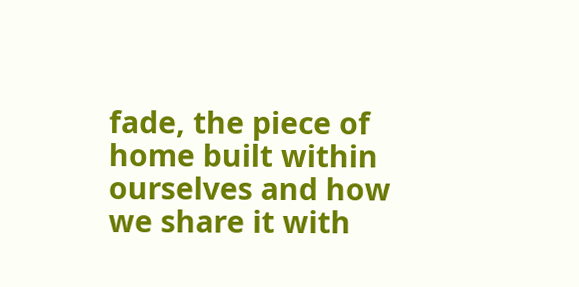fade, the piece of home built within ourselves and how we share it with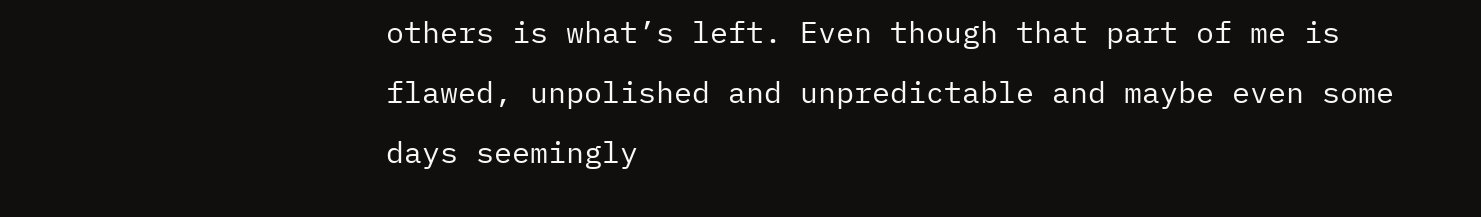others is what’s left. Even though that part of me is flawed, unpolished and unpredictable and maybe even some days seemingly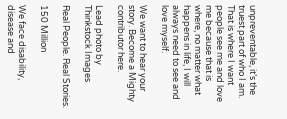unpreventable, it’s the truest part of who I am. That is where I want people see me and love me because that is where, no matter what happens in life, I will always need to see and love myself.

We want to hear your story. Become a Mighty contributor here.

Lead photo by Thinkstock Images

Real People. Real Stories.

150 Million

We face disability, disease and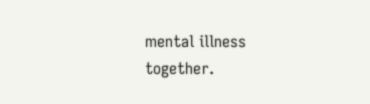mental illness together.